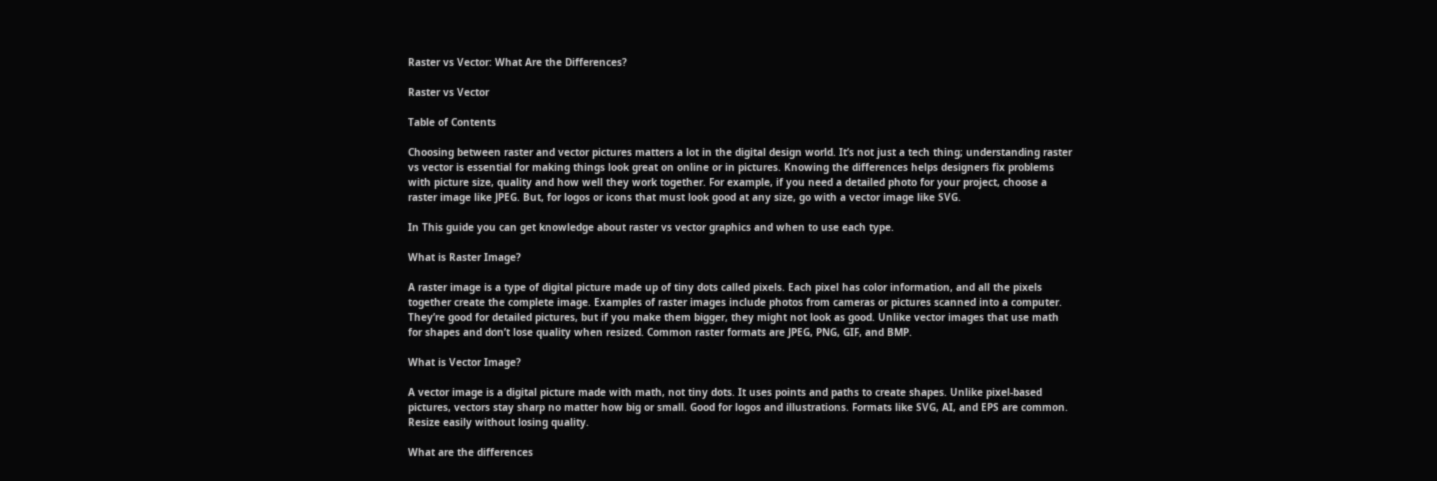Raster vs Vector: What Are the Differences?

Raster vs Vector

Table of Contents

Choosing between raster and vector pictures matters a lot in the digital design world. It’s not just a tech thing; understanding raster vs vector is essential for making things look great on online or in pictures. Knowing the differences helps designers fix problems with picture size, quality and how well they work together. For example, if you need a detailed photo for your project, choose a raster image like JPEG. But, for logos or icons that must look good at any size, go with a vector image like SVG.

In This guide you can get knowledge about raster vs vector graphics and when to use each type.

What is Raster Image?

A raster image is a type of digital picture made up of tiny dots called pixels. Each pixel has color information, and all the pixels together create the complete image. Examples of raster images include photos from cameras or pictures scanned into a computer. They’re good for detailed pictures, but if you make them bigger, they might not look as good. Unlike vector images that use math for shapes and don’t lose quality when resized. Common raster formats are JPEG, PNG, GIF, and BMP.

What is Vector Image?

A vector image is a digital picture made with math, not tiny dots. It uses points and paths to create shapes. Unlike pixel-based pictures, vectors stay sharp no matter how big or small. Good for logos and illustrations. Formats like SVG, AI, and EPS are common. Resize easily without losing quality.

What are the differences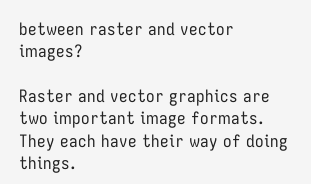between raster and vector images?

Raster and vector graphics are two important image formats. They each have their way of doing things.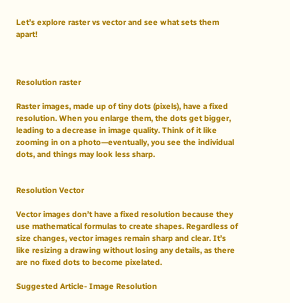Let’s explore raster vs vector and see what sets them apart!



Resolution raster

Raster images, made up of tiny dots (pixels), have a fixed resolution. When you enlarge them, the dots get bigger, leading to a decrease in image quality. Think of it like zooming in on a photo—eventually, you see the individual dots, and things may look less sharp.


Resolution Vector

Vector images don’t have a fixed resolution because they use mathematical formulas to create shapes. Regardless of size changes, vector images remain sharp and clear. It’s like resizing a drawing without losing any details, as there are no fixed dots to become pixelated.

Suggested Article- Image Resolution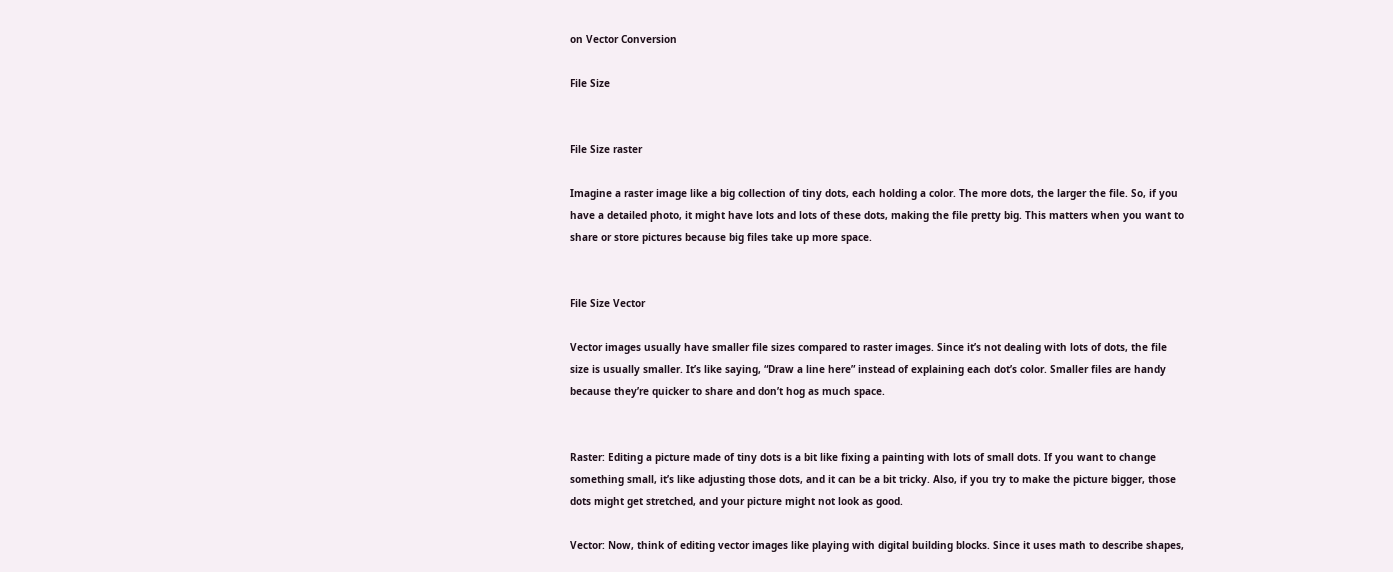on Vector Conversion

File Size


File Size raster

Imagine a raster image like a big collection of tiny dots, each holding a color. The more dots, the larger the file. So, if you have a detailed photo, it might have lots and lots of these dots, making the file pretty big. This matters when you want to share or store pictures because big files take up more space.


File Size Vector

Vector images usually have smaller file sizes compared to raster images. Since it’s not dealing with lots of dots, the file size is usually smaller. It’s like saying, “Draw a line here” instead of explaining each dot’s color. Smaller files are handy because they’re quicker to share and don’t hog as much space.


Raster: Editing a picture made of tiny dots is a bit like fixing a painting with lots of small dots. If you want to change something small, it’s like adjusting those dots, and it can be a bit tricky. Also, if you try to make the picture bigger, those dots might get stretched, and your picture might not look as good.

Vector: Now, think of editing vector images like playing with digital building blocks. Since it uses math to describe shapes,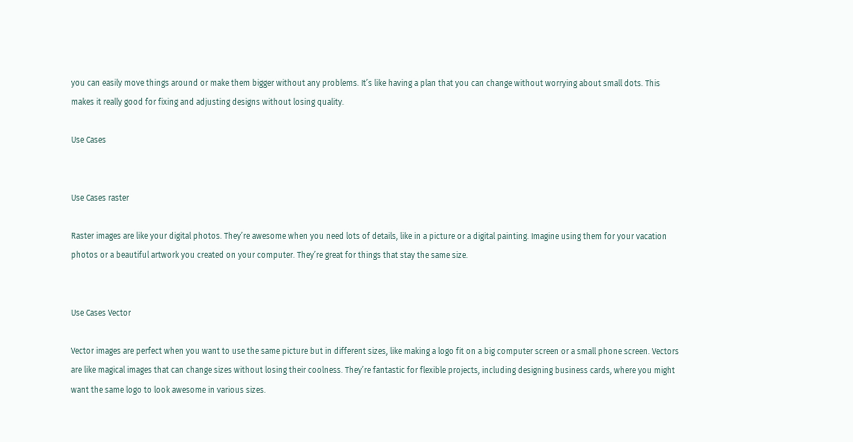you can easily move things around or make them bigger without any problems. It’s like having a plan that you can change without worrying about small dots. This makes it really good for fixing and adjusting designs without losing quality.

Use Cases


Use Cases raster

Raster images are like your digital photos. They’re awesome when you need lots of details, like in a picture or a digital painting. Imagine using them for your vacation photos or a beautiful artwork you created on your computer. They’re great for things that stay the same size.


Use Cases Vector

Vector images are perfect when you want to use the same picture but in different sizes, like making a logo fit on a big computer screen or a small phone screen. Vectors are like magical images that can change sizes without losing their coolness. They’re fantastic for flexible projects, including designing business cards, where you might want the same logo to look awesome in various sizes.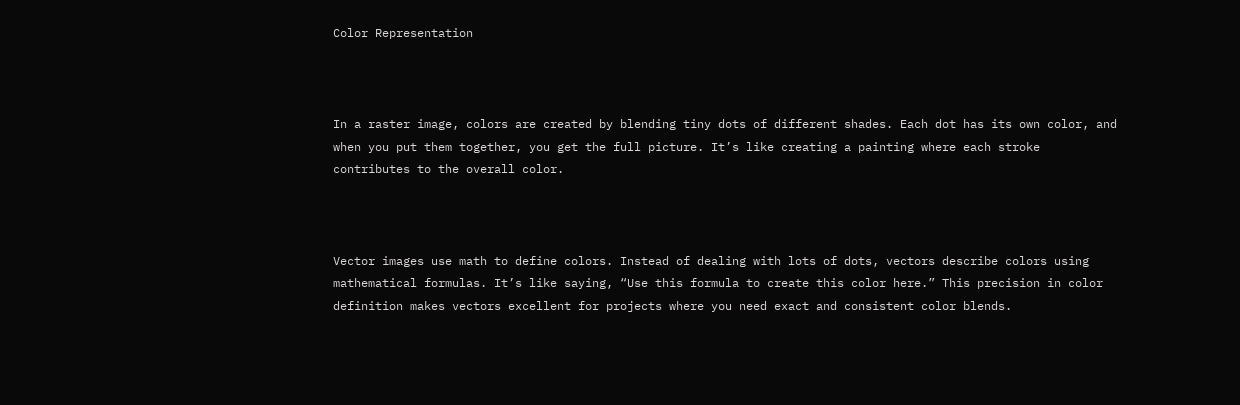Color Representation



In a raster image, colors are created by blending tiny dots of different shades. Each dot has its own color, and when you put them together, you get the full picture. It’s like creating a painting where each stroke contributes to the overall color.



Vector images use math to define colors. Instead of dealing with lots of dots, vectors describe colors using mathematical formulas. It’s like saying, “Use this formula to create this color here.” This precision in color definition makes vectors excellent for projects where you need exact and consistent color blends.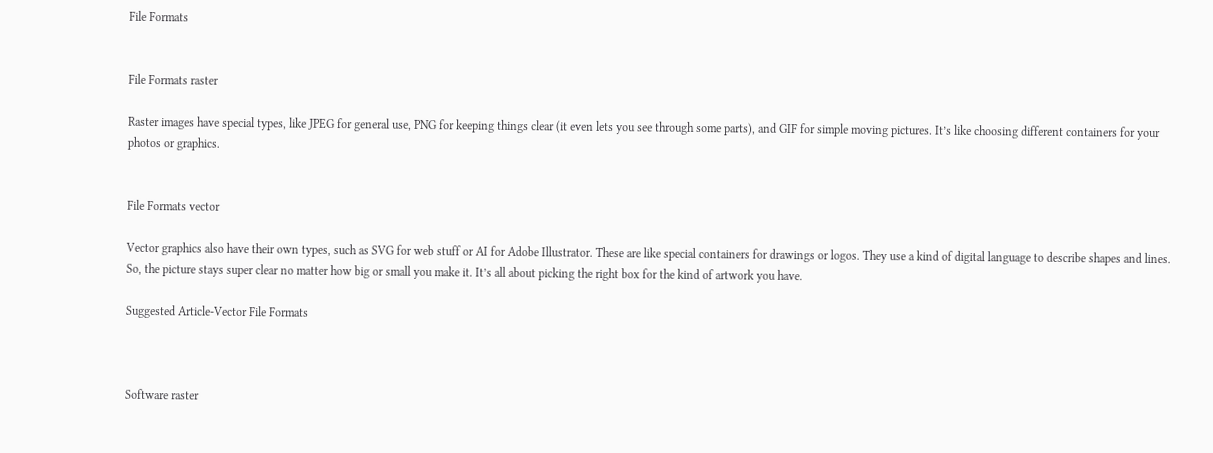File Formats


File Formats raster

Raster images have special types, like JPEG for general use, PNG for keeping things clear (it even lets you see through some parts), and GIF for simple moving pictures. It’s like choosing different containers for your photos or graphics.


File Formats vector

Vector graphics also have their own types, such as SVG for web stuff or AI for Adobe Illustrator. These are like special containers for drawings or logos. They use a kind of digital language to describe shapes and lines. So, the picture stays super clear no matter how big or small you make it. It’s all about picking the right box for the kind of artwork you have.

Suggested Article-Vector File Formats



Software raster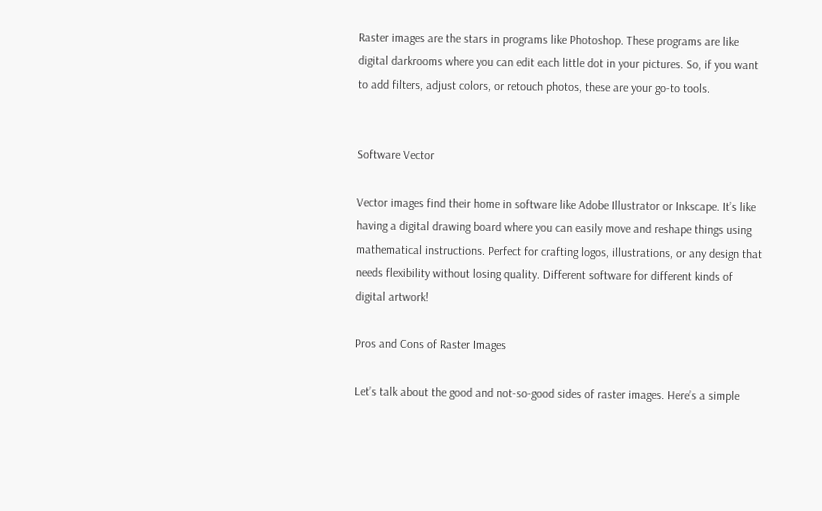Raster images are the stars in programs like Photoshop. These programs are like digital darkrooms where you can edit each little dot in your pictures. So, if you want to add filters, adjust colors, or retouch photos, these are your go-to tools.


Software Vector

Vector images find their home in software like Adobe Illustrator or Inkscape. It’s like having a digital drawing board where you can easily move and reshape things using mathematical instructions. Perfect for crafting logos, illustrations, or any design that needs flexibility without losing quality. Different software for different kinds of digital artwork!

Pros and Cons of Raster Images

Let’s talk about the good and not-so-good sides of raster images. Here’s a simple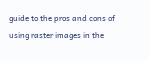guide to the pros and cons of using raster images in the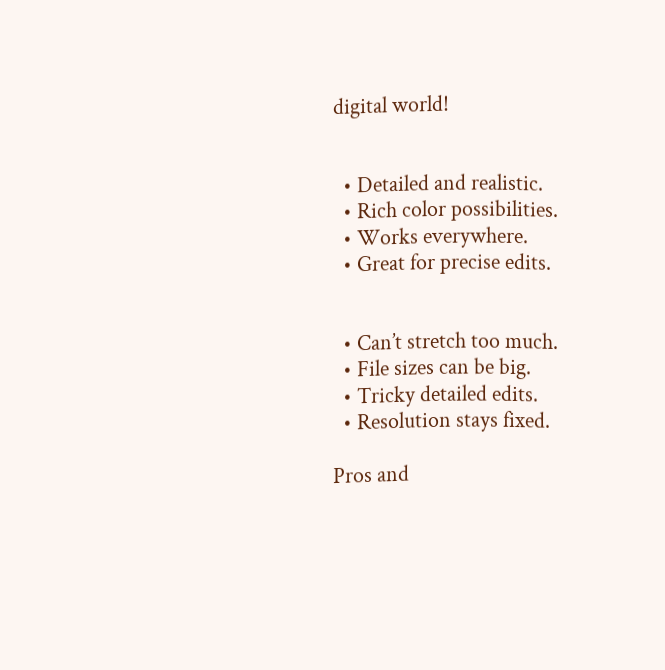digital world!


  • Detailed and realistic.
  • Rich color possibilities.
  • Works everywhere.
  • Great for precise edits.


  • Can’t stretch too much.
  • File sizes can be big.
  • Tricky detailed edits.
  • Resolution stays fixed.

Pros and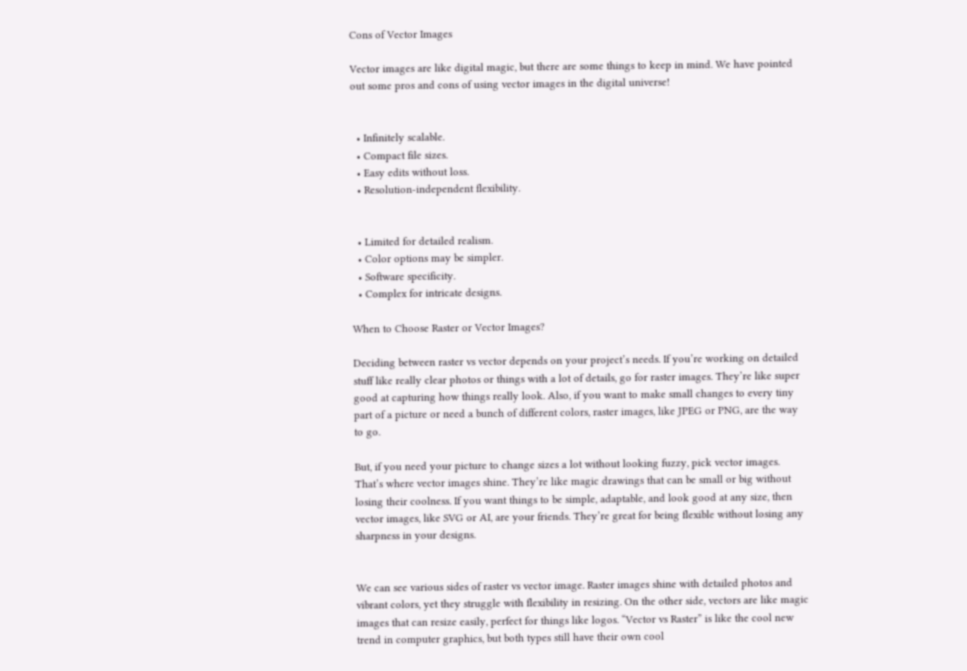Cons of Vector Images

Vector images are like digital magic, but there are some things to keep in mind. We have pointed out some pros and cons of using vector images in the digital universe!


  • Infinitely scalable.
  • Compact file sizes.
  • Easy edits without loss.
  • Resolution-independent flexibility.


  • Limited for detailed realism.
  • Color options may be simpler.
  • Software specificity.
  • Complex for intricate designs.

When to Choose Raster or Vector Images?

Deciding between raster vs vector depends on your project’s needs. If you’re working on detailed stuff like really clear photos or things with a lot of details, go for raster images. They’re like super good at capturing how things really look. Also, if you want to make small changes to every tiny part of a picture or need a bunch of different colors, raster images, like JPEG or PNG, are the way to go.

But, if you need your picture to change sizes a lot without looking fuzzy, pick vector images. That’s where vector images shine. They’re like magic drawings that can be small or big without losing their coolness. If you want things to be simple, adaptable, and look good at any size, then vector images, like SVG or AI, are your friends. They’re great for being flexible without losing any sharpness in your designs.


We can see various sides of raster vs vector image. Raster images shine with detailed photos and vibrant colors, yet they struggle with flexibility in resizing. On the other side, vectors are like magic images that can resize easily, perfect for things like logos. “Vector vs Raster” is like the cool new trend in computer graphics, but both types still have their own cool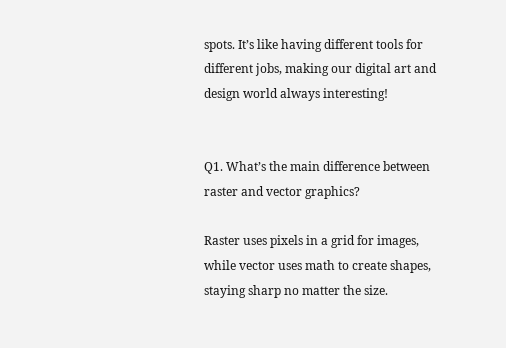spots. It’s like having different tools for different jobs, making our digital art and design world always interesting!


Q1. What’s the main difference between raster and vector graphics?

Raster uses pixels in a grid for images, while vector uses math to create shapes, staying sharp no matter the size.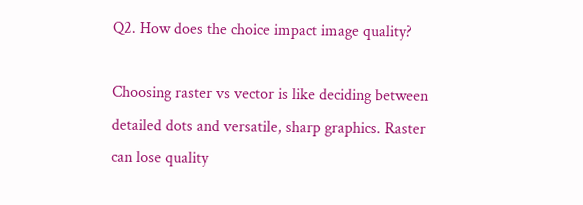Q2. How does the choice impact image quality?

Choosing raster vs vector is like deciding between detailed dots and versatile, sharp graphics. Raster can lose quality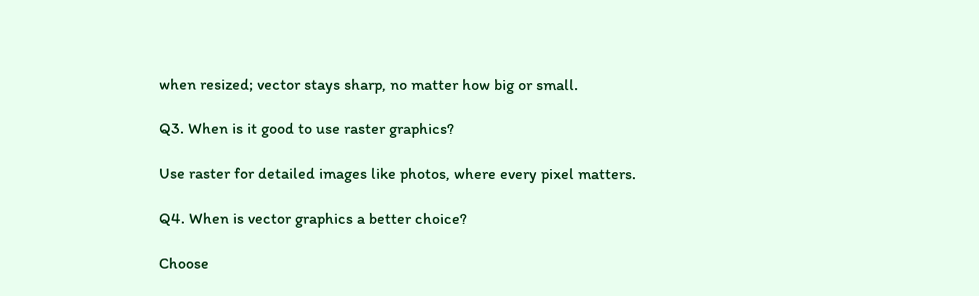when resized; vector stays sharp, no matter how big or small.

Q3. When is it good to use raster graphics?

Use raster for detailed images like photos, where every pixel matters.

Q4. When is vector graphics a better choice?

Choose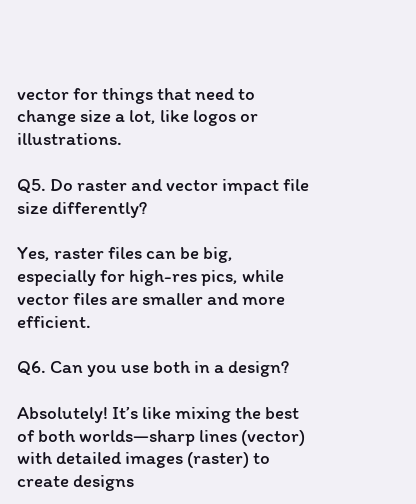vector for things that need to change size a lot, like logos or illustrations.

Q5. Do raster and vector impact file size differently?

Yes, raster files can be big, especially for high-res pics, while vector files are smaller and more efficient.

Q6. Can you use both in a design?

Absolutely! It’s like mixing the best of both worlds—sharp lines (vector) with detailed images (raster) to create designs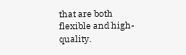that are both flexible and high-quality.